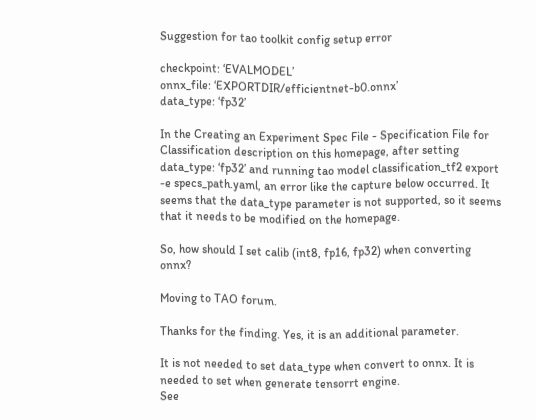Suggestion for tao toolkit config setup error

checkpoint: ‘EVALMODEL’
onnx_file: ‘EXPORTDIR/efficientnet-b0.onnx’
data_type: ‘fp32’

In the Creating an Experiment Spec File - Specification File for Classification description on this homepage, after setting data_type: ‘fp32’ and running tao model classification_tf2 export -e specs_path.yaml, an error like the capture below occurred. It seems that the data_type parameter is not supported, so it seems that it needs to be modified on the homepage.

So, how should I set calib (int8, fp16, fp32) when converting onnx?

Moving to TAO forum.

Thanks for the finding. Yes, it is an additional parameter.

It is not needed to set data_type when convert to onnx. It is needed to set when generate tensorrt engine.
See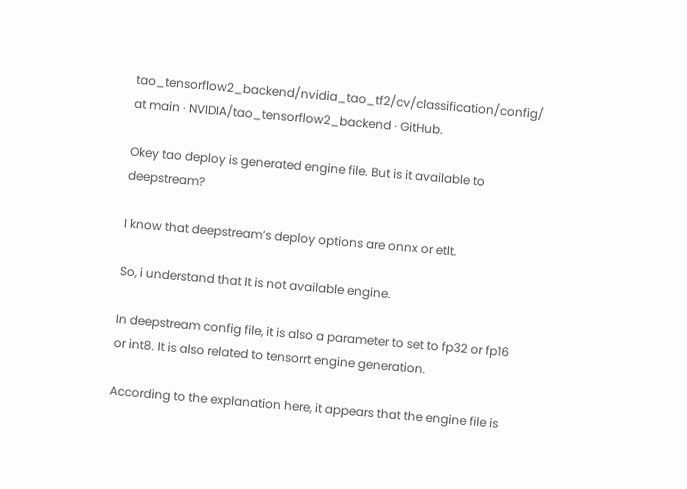tao_tensorflow2_backend/nvidia_tao_tf2/cv/classification/config/ at main · NVIDIA/tao_tensorflow2_backend · GitHub.

Okey tao deploy is generated engine file. But is it available to deepstream?

I know that deepstream’s deploy options are onnx or etlt.

So, i understand that It is not available engine.

In deepstream config file, it is also a parameter to set to fp32 or fp16 or int8. It is also related to tensorrt engine generation.

According to the explanation here, it appears that the engine file is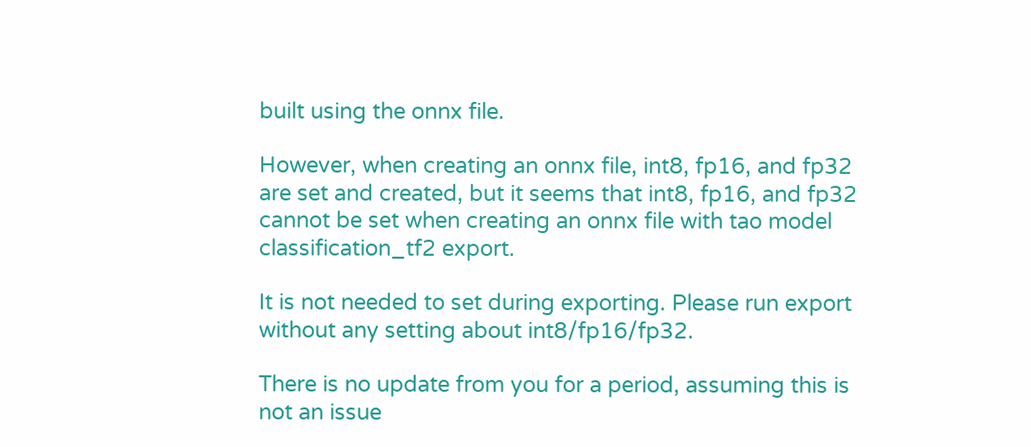built using the onnx file.

However, when creating an onnx file, int8, fp16, and fp32 are set and created, but it seems that int8, fp16, and fp32 cannot be set when creating an onnx file with tao model classification_tf2 export.

It is not needed to set during exporting. Please run export without any setting about int8/fp16/fp32.

There is no update from you for a period, assuming this is not an issue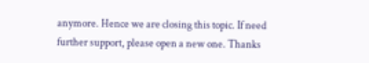anymore. Hence we are closing this topic. If need further support, please open a new one. Thanks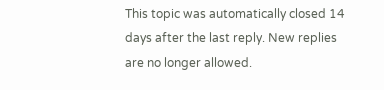This topic was automatically closed 14 days after the last reply. New replies are no longer allowed.